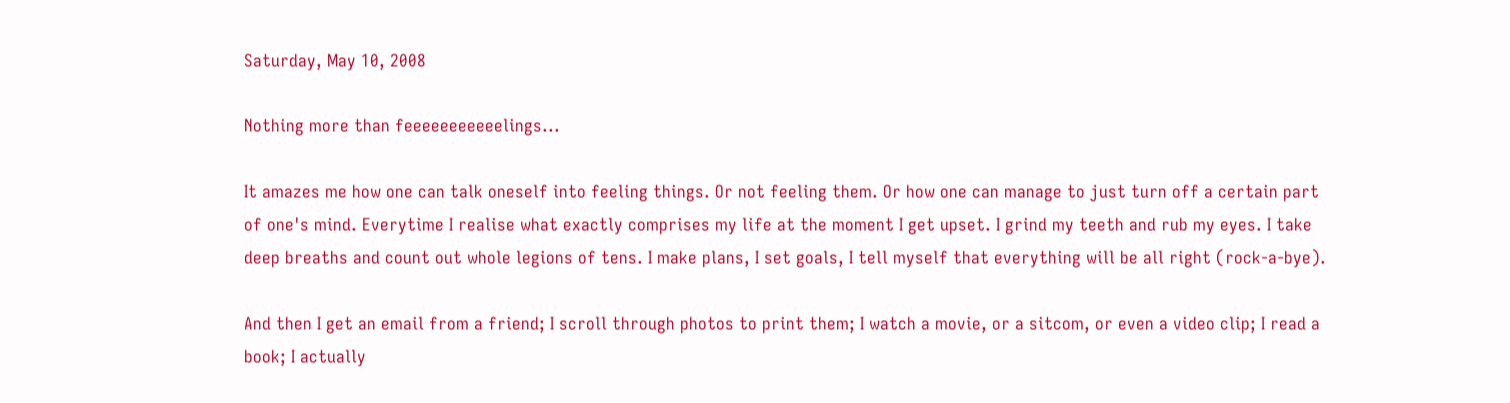Saturday, May 10, 2008

Nothing more than feeeeeeeeeeelings...

It amazes me how one can talk oneself into feeling things. Or not feeling them. Or how one can manage to just turn off a certain part of one's mind. Everytime I realise what exactly comprises my life at the moment I get upset. I grind my teeth and rub my eyes. I take deep breaths and count out whole legions of tens. I make plans, I set goals, I tell myself that everything will be all right (rock-a-bye).

And then I get an email from a friend; I scroll through photos to print them; I watch a movie, or a sitcom, or even a video clip; I read a book; I actually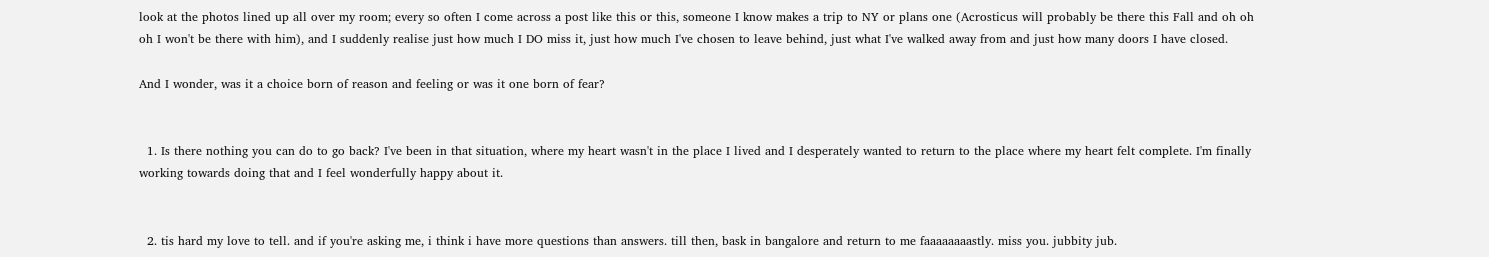look at the photos lined up all over my room; every so often I come across a post like this or this, someone I know makes a trip to NY or plans one (Acrosticus will probably be there this Fall and oh oh oh I won't be there with him), and I suddenly realise just how much I DO miss it, just how much I've chosen to leave behind, just what I've walked away from and just how many doors I have closed.

And I wonder, was it a choice born of reason and feeling or was it one born of fear?


  1. Is there nothing you can do to go back? I've been in that situation, where my heart wasn't in the place I lived and I desperately wanted to return to the place where my heart felt complete. I'm finally working towards doing that and I feel wonderfully happy about it.


  2. tis hard my love to tell. and if you're asking me, i think i have more questions than answers. till then, bask in bangalore and return to me faaaaaaaastly. miss you. jubbity jub.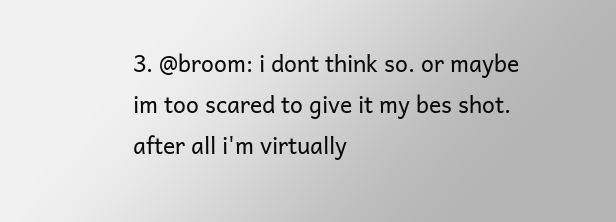3. @broom: i dont think so. or maybe im too scared to give it my bes shot. after all i'm virtually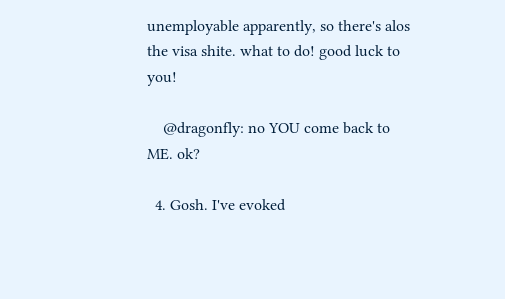unemployable apparently, so there's alos the visa shite. what to do! good luck to you!

    @dragonfly: no YOU come back to ME. ok?

  4. Gosh. I've evoked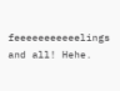feeeeeeeeeeelings and all! Hehe.